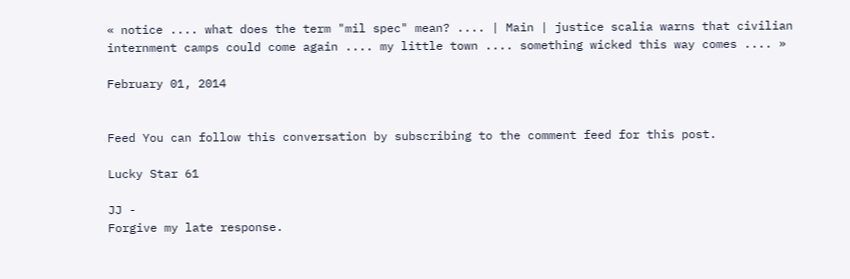« notice .... what does the term "mil spec" mean? .... | Main | justice scalia warns that civilian internment camps could come again .... my little town .... something wicked this way comes .... »

February 01, 2014


Feed You can follow this conversation by subscribing to the comment feed for this post.

Lucky Star 61

JJ -
Forgive my late response.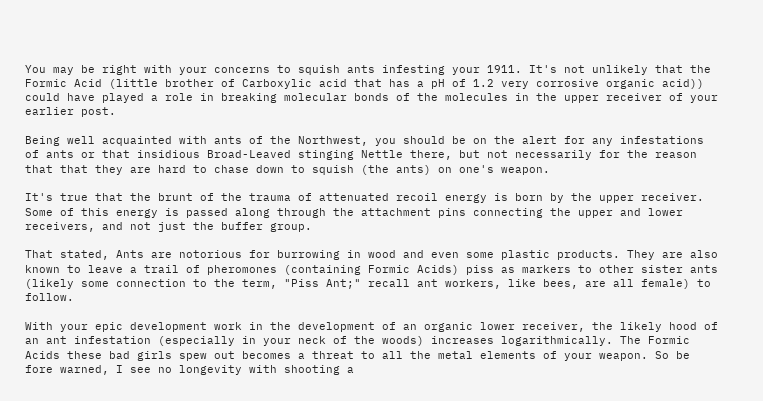You may be right with your concerns to squish ants infesting your 1911. It's not unlikely that the Formic Acid (little brother of Carboxylic acid that has a pH of 1.2 very corrosive organic acid)) could have played a role in breaking molecular bonds of the molecules in the upper receiver of your earlier post.

Being well acquainted with ants of the Northwest, you should be on the alert for any infestations of ants or that insidious Broad-Leaved stinging Nettle there, but not necessarily for the reason that that they are hard to chase down to squish (the ants) on one's weapon.

It's true that the brunt of the trauma of attenuated recoil energy is born by the upper receiver. Some of this energy is passed along through the attachment pins connecting the upper and lower receivers, and not just the buffer group.

That stated, Ants are notorious for burrowing in wood and even some plastic products. They are also known to leave a trail of pheromones (containing Formic Acids) piss as markers to other sister ants (likely some connection to the term, "Piss Ant;" recall ant workers, like bees, are all female) to follow.

With your epic development work in the development of an organic lower receiver, the likely hood of an ant infestation (especially in your neck of the woods) increases logarithmically. The Formic Acids these bad girls spew out becomes a threat to all the metal elements of your weapon. So be fore warned, I see no longevity with shooting a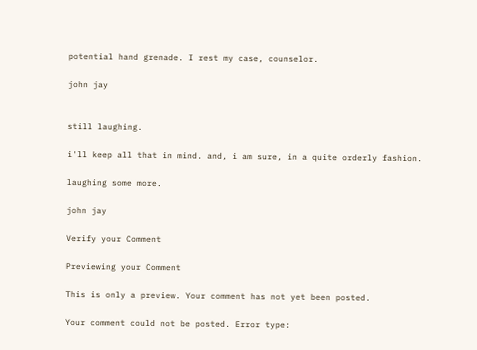potential hand grenade. I rest my case, counselor.

john jay


still laughing.

i'll keep all that in mind. and, i am sure, in a quite orderly fashion.

laughing some more.

john jay

Verify your Comment

Previewing your Comment

This is only a preview. Your comment has not yet been posted.

Your comment could not be posted. Error type: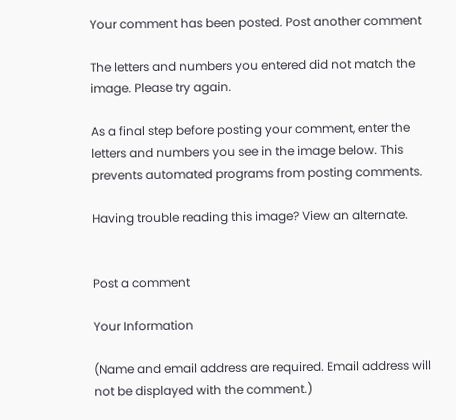Your comment has been posted. Post another comment

The letters and numbers you entered did not match the image. Please try again.

As a final step before posting your comment, enter the letters and numbers you see in the image below. This prevents automated programs from posting comments.

Having trouble reading this image? View an alternate.


Post a comment

Your Information

(Name and email address are required. Email address will not be displayed with the comment.)